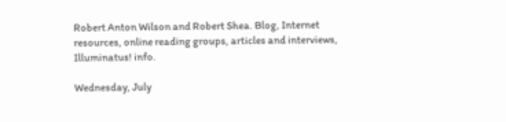Robert Anton Wilson and Robert Shea. Blog, Internet resources, online reading groups, articles and interviews, Illuminatus! info.

Wednesday, July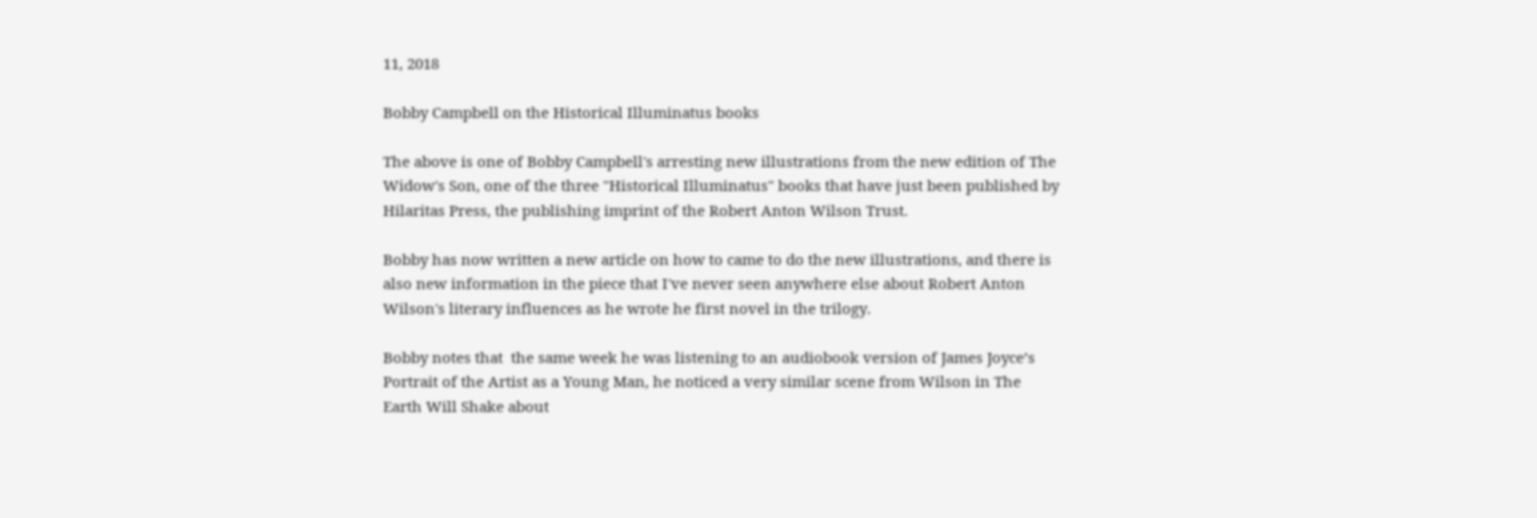11, 2018

Bobby Campbell on the Historical Illuminatus books

The above is one of Bobby Campbell's arresting new illustrations from the new edition of The Widow's Son, one of the three "Historical Illuminatus" books that have just been published by Hilaritas Press, the publishing imprint of the Robert Anton Wilson Trust.

Bobby has now written a new article on how to came to do the new illustrations, and there is also new information in the piece that I've never seen anywhere else about Robert Anton Wilson's literary influences as he wrote he first novel in the trilogy.

Bobby notes that  the same week he was listening to an audiobook version of James Joyce’s Portrait of the Artist as a Young Man, he noticed a very similar scene from Wilson in The Earth Will Shake about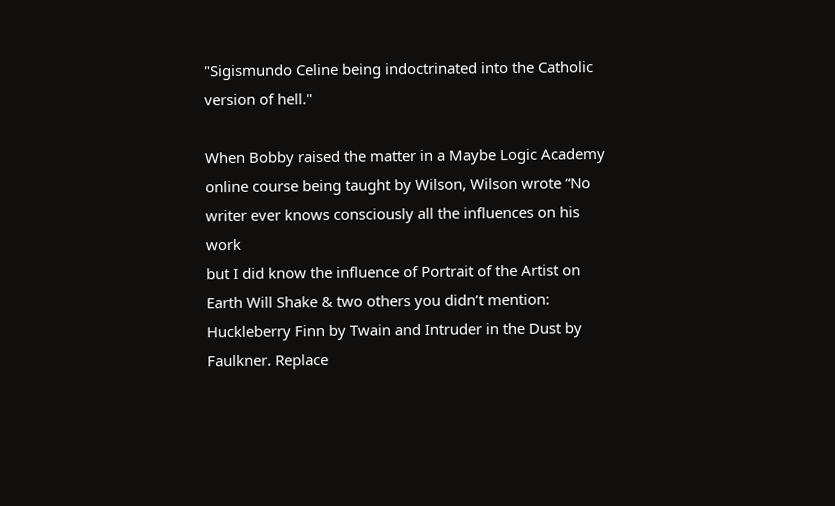"Sigismundo Celine being indoctrinated into the Catholic version of hell."

When Bobby raised the matter in a Maybe Logic Academy online course being taught by Wilson, Wilson wrote “No writer ever knows consciously all the influences on his work
but I did know the influence of Portrait of the Artist on Earth Will Shake & two others you didn’t mention: Huckleberry Finn by Twain and Intruder in the Dust by Faulkner. Replace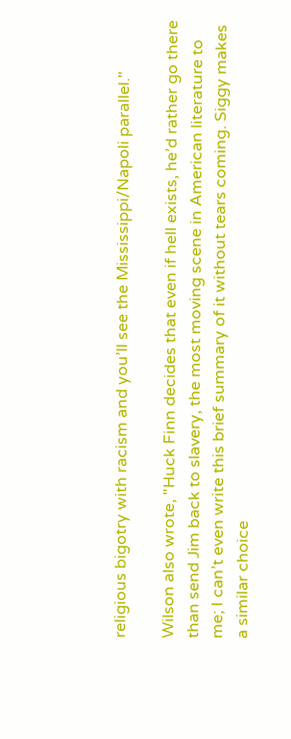religious bigotry with racism and you’ll see the Mississippi/Napoli parallel."

Wilson also wrote, "Huck Finn decides that even if hell exists, he’d rather go there than send Jim back to slavery, the most moving scene in American literature to me; I can’t even write this brief summary of it without tears coming. Siggy makes a similar choice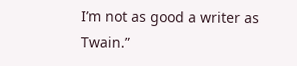I’m not as good a writer as Twain.”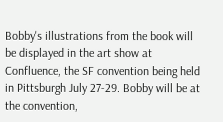Bobby's illustrations from the book will be displayed in the art show at Confluence, the SF convention being held in Pittsburgh July 27-29. Bobby will be at the convention,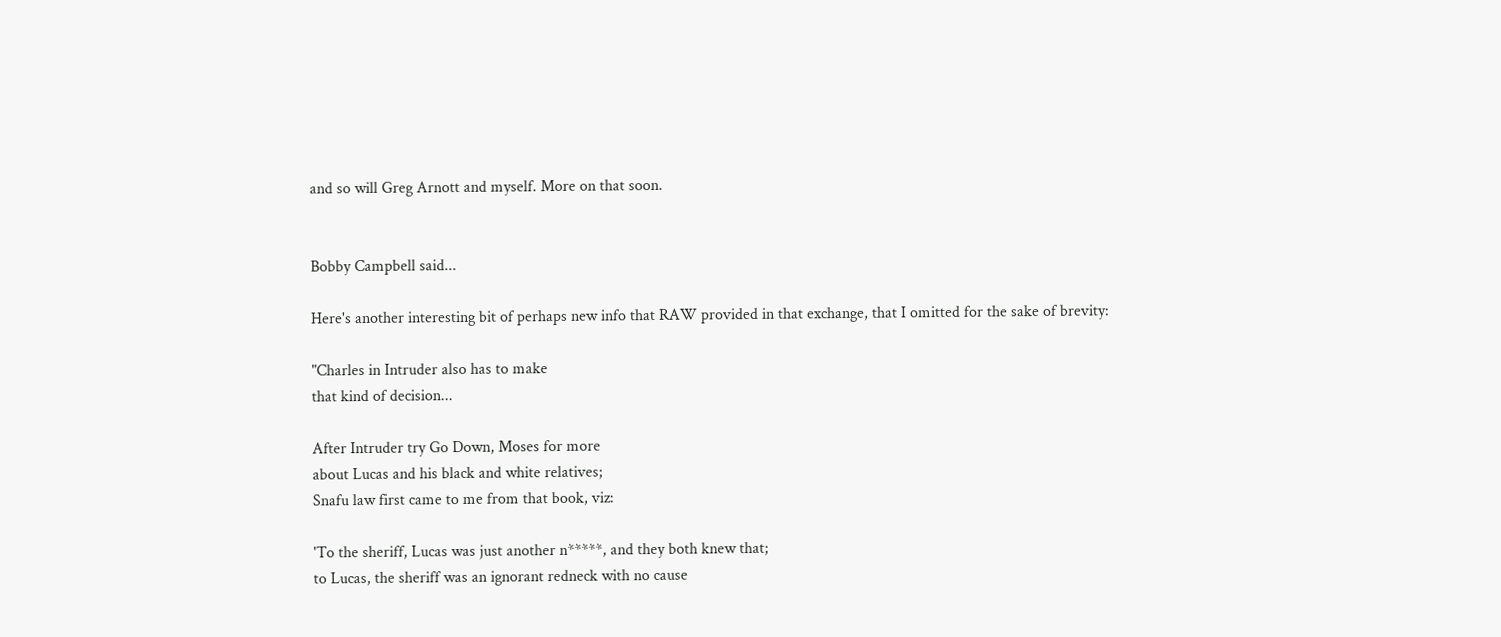and so will Greg Arnott and myself. More on that soon.


Bobby Campbell said...

Here's another interesting bit of perhaps new info that RAW provided in that exchange, that I omitted for the sake of brevity:

"Charles in Intruder also has to make
that kind of decision...

After Intruder try Go Down, Moses for more
about Lucas and his black and white relatives;
Snafu law first came to me from that book, viz:

'To the sheriff, Lucas was just another n*****, and they both knew that;
to Lucas, the sheriff was an ignorant redneck with no cause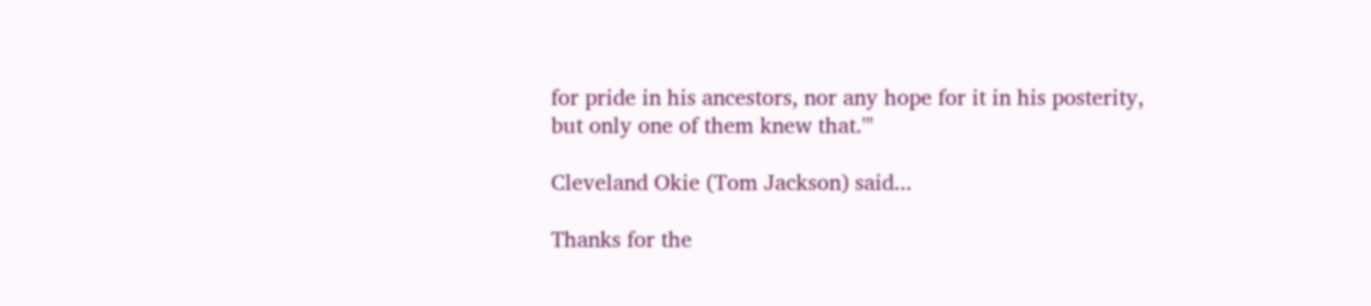for pride in his ancestors, nor any hope for it in his posterity,
but only one of them knew that.'"

Cleveland Okie (Tom Jackson) said...

Thanks for the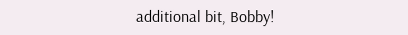additional bit, Bobby!